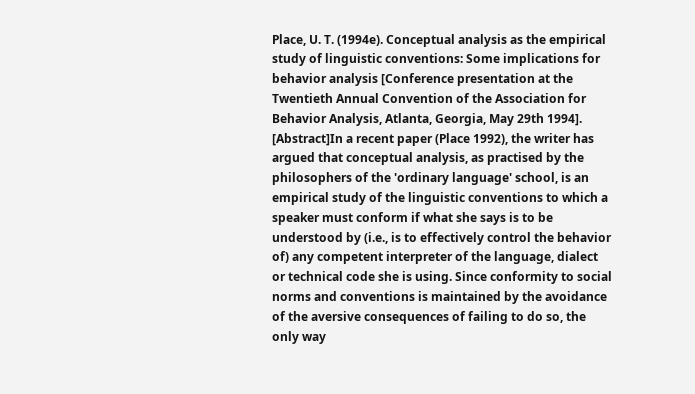Place, U. T. (1994e). Conceptual analysis as the empirical study of linguistic conventions: Some implications for behavior analysis [Conference presentation at the Twentieth Annual Convention of the Association for Behavior Analysis, Atlanta, Georgia, May 29th 1994].
[Abstract]In a recent paper (Place 1992), the writer has argued that conceptual analysis, as practised by the philosophers of the 'ordinary language' school, is an empirical study of the linguistic conventions to which a speaker must conform if what she says is to be understood by (i.e., is to effectively control the behavior of) any competent interpreter of the language, dialect or technical code she is using. Since conformity to social norms and conventions is maintained by the avoidance of the aversive consequences of failing to do so, the only way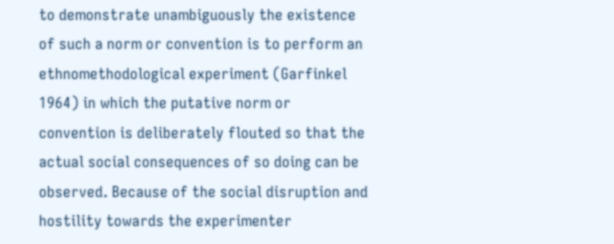to demonstrate unambiguously the existence of such a norm or convention is to perform an ethnomethodological experiment (Garfinkel 1964) in which the putative norm or convention is deliberately flouted so that the actual social consequences of so doing can be observed. Because of the social disruption and hostility towards the experimenter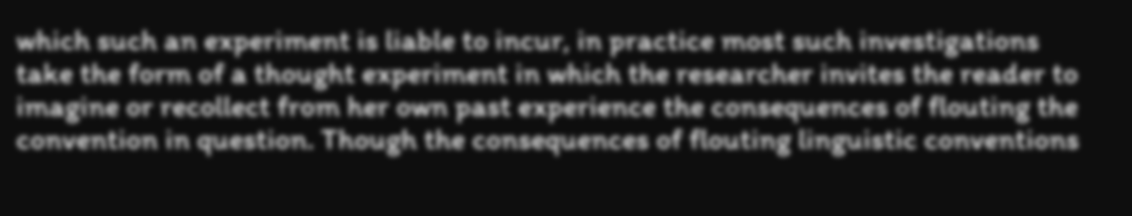which such an experiment is liable to incur, in practice most such investigations take the form of a thought experiment in which the researcher invites the reader to imagine or recollect from her own past experience the consequences of flouting the convention in question. Though the consequences of flouting linguistic conventions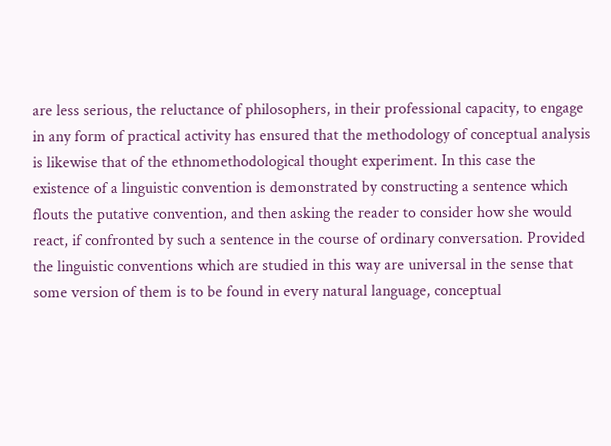are less serious, the reluctance of philosophers, in their professional capacity, to engage in any form of practical activity has ensured that the methodology of conceptual analysis is likewise that of the ethnomethodological thought experiment. In this case the existence of a linguistic convention is demonstrated by constructing a sentence which flouts the putative convention, and then asking the reader to consider how she would react, if confronted by such a sentence in the course of ordinary conversation. Provided the linguistic conventions which are studied in this way are universal in the sense that some version of them is to be found in every natural language, conceptual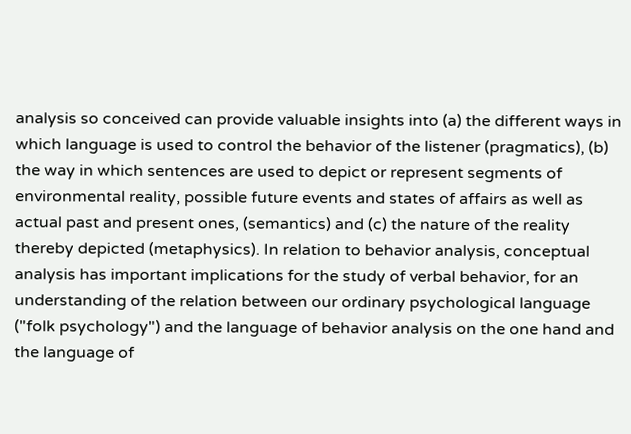analysis so conceived can provide valuable insights into (a) the different ways in which language is used to control the behavior of the listener (pragmatics), (b) the way in which sentences are used to depict or represent segments of environmental reality, possible future events and states of affairs as well as actual past and present ones, (semantics) and (c) the nature of the reality thereby depicted (metaphysics). In relation to behavior analysis, conceptual analysis has important implications for the study of verbal behavior, for an understanding of the relation between our ordinary psychological language ("folk psychology") and the language of behavior analysis on the one hand and the language of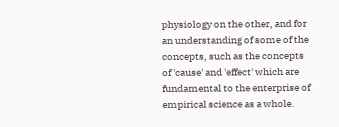physiology on the other, and for an understanding of some of the concepts, such as the concepts of 'cause' and 'effect' which are fundamental to the enterprise of empirical science as a whole.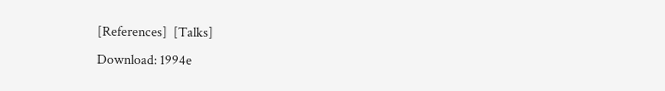[References]  [Talks]
Download: 1994e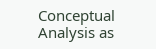Conceptual Analysis as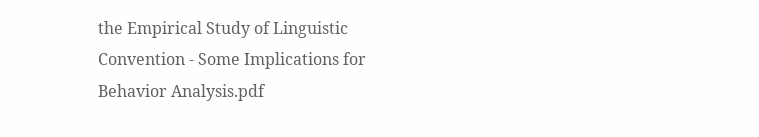the Empirical Study of Linguistic Convention - Some Implications for Behavior Analysis.pdf